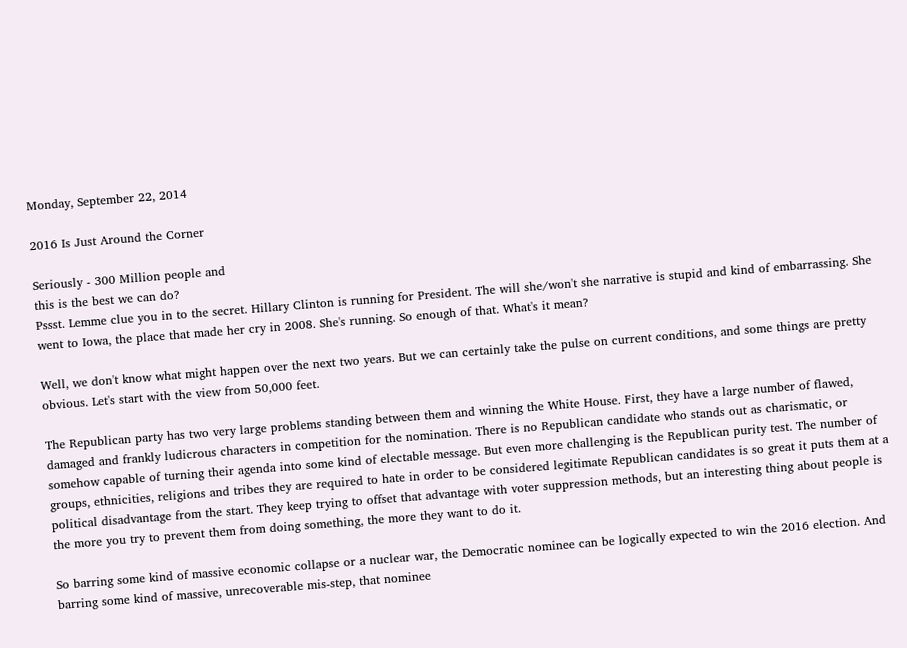Monday, September 22, 2014

2016 Is Just Around the Corner

Seriously - 300 Million people and
this is the best we can do?
Pssst. Lemme clue you in to the secret. Hillary Clinton is running for President. The will she/won't she narrative is stupid and kind of embarrassing. She went to Iowa, the place that made her cry in 2008. She's running. So enough of that. What's it mean?

Well, we don't know what might happen over the next two years. But we can certainly take the pulse on current conditions, and some things are pretty obvious. Let's start with the view from 50,000 feet.

The Republican party has two very large problems standing between them and winning the White House. First, they have a large number of flawed, damaged and frankly ludicrous characters in competition for the nomination. There is no Republican candidate who stands out as charismatic, or somehow capable of turning their agenda into some kind of electable message. But even more challenging is the Republican purity test. The number of groups, ethnicities, religions and tribes they are required to hate in order to be considered legitimate Republican candidates is so great it puts them at a political disadvantage from the start. They keep trying to offset that advantage with voter suppression methods, but an interesting thing about people is the more you try to prevent them from doing something, the more they want to do it.

So barring some kind of massive economic collapse or a nuclear war, the Democratic nominee can be logically expected to win the 2016 election. And barring some kind of massive, unrecoverable mis-step, that nominee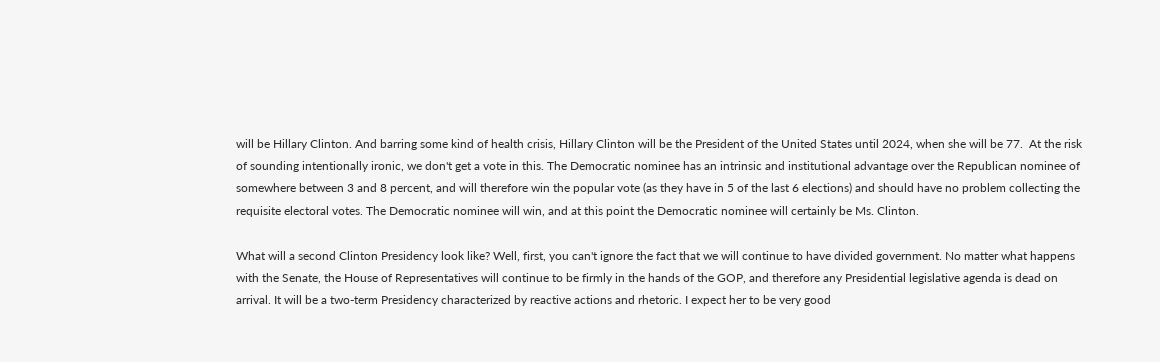will be Hillary Clinton. And barring some kind of health crisis, Hillary Clinton will be the President of the United States until 2024, when she will be 77.  At the risk of sounding intentionally ironic, we don't get a vote in this. The Democratic nominee has an intrinsic and institutional advantage over the Republican nominee of somewhere between 3 and 8 percent, and will therefore win the popular vote (as they have in 5 of the last 6 elections) and should have no problem collecting the requisite electoral votes. The Democratic nominee will win, and at this point the Democratic nominee will certainly be Ms. Clinton.

What will a second Clinton Presidency look like? Well, first, you can't ignore the fact that we will continue to have divided government. No matter what happens with the Senate, the House of Representatives will continue to be firmly in the hands of the GOP, and therefore any Presidential legislative agenda is dead on arrival. It will be a two-term Presidency characterized by reactive actions and rhetoric. I expect her to be very good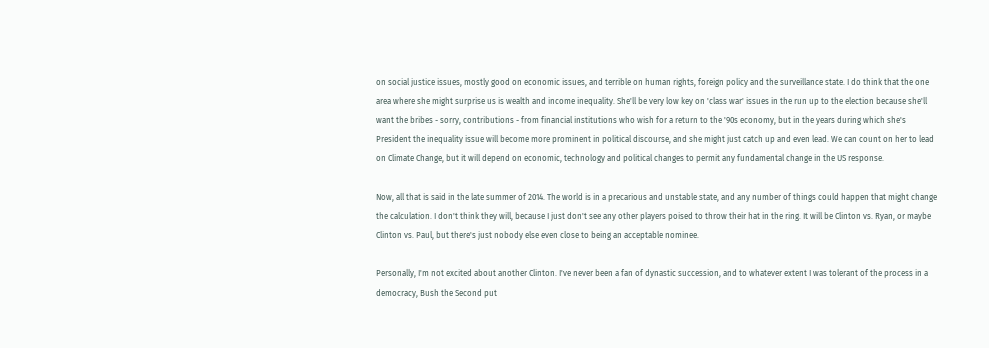on social justice issues, mostly good on economic issues, and terrible on human rights, foreign policy and the surveillance state. I do think that the one area where she might surprise us is wealth and income inequality. She'll be very low key on 'class war' issues in the run up to the election because she'll want the bribes - sorry, contributions - from financial institutions who wish for a return to the '90s economy, but in the years during which she's President the inequality issue will become more prominent in political discourse, and she might just catch up and even lead. We can count on her to lead on Climate Change, but it will depend on economic, technology and political changes to permit any fundamental change in the US response.

Now, all that is said in the late summer of 2014. The world is in a precarious and unstable state, and any number of things could happen that might change the calculation. I don't think they will, because I just don't see any other players poised to throw their hat in the ring. It will be Clinton vs. Ryan, or maybe Clinton vs. Paul, but there's just nobody else even close to being an acceptable nominee.

Personally, I'm not excited about another Clinton. I've never been a fan of dynastic succession, and to whatever extent I was tolerant of the process in a democracy, Bush the Second put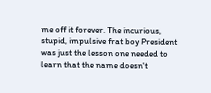me off it forever. The incurious, stupid, impulsive frat boy President was just the lesson one needed to learn that the name doesn't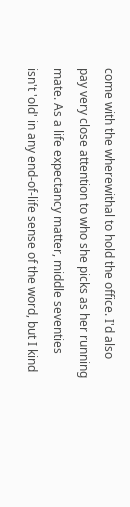come with the wherewithal to hold the office. I'd also pay very close attention to who she picks as her running mate. As a life expectancy matter, middle seventies isn't 'old' in any end-of-life sense of the word, but I kind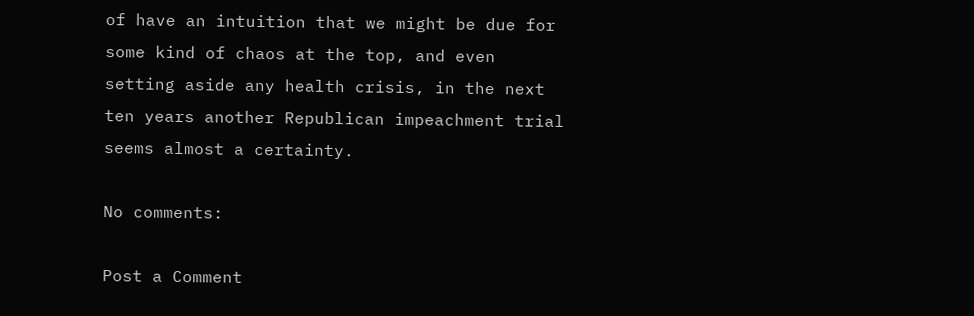of have an intuition that we might be due for some kind of chaos at the top, and even setting aside any health crisis, in the next ten years another Republican impeachment trial seems almost a certainty.

No comments:

Post a Comment